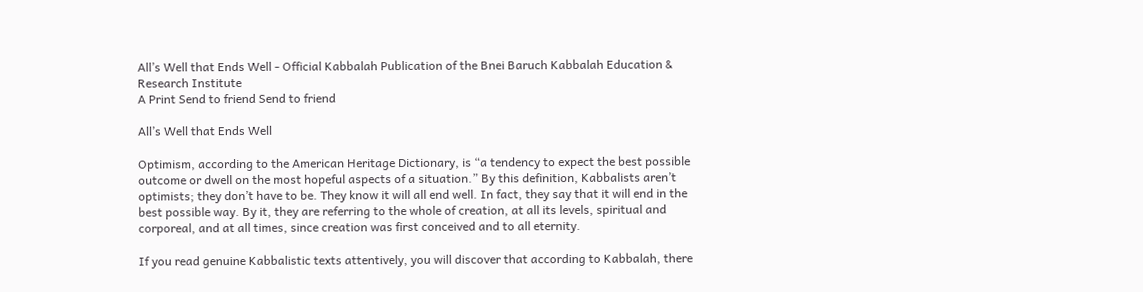All’s Well that Ends Well - Official Kabbalah Publication of the Bnei Baruch Kabbalah Education & Research Institute
A Print Send to friend Send to friend

All’s Well that Ends Well

Optimism, according to the American Heritage Dictionary, is “a tendency to expect the best possible outcome or dwell on the most hopeful aspects of a situation.” By this definition, Kabbalists aren’t optimists; they don’t have to be. They know it will all end well. In fact, they say that it will end in the best possible way. By it, they are referring to the whole of creation, at all its levels, spiritual and corporeal, and at all times, since creation was first conceived and to all eternity.

If you read genuine Kabbalistic texts attentively, you will discover that according to Kabbalah, there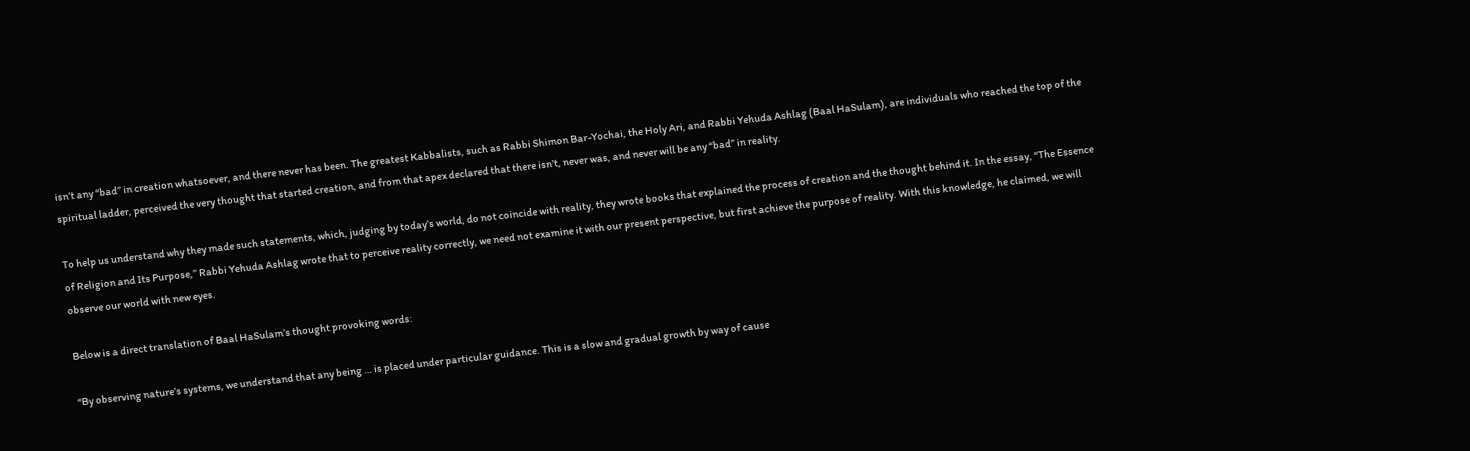isn’t any “bad” in creation whatsoever, and there never has been. The greatest Kabbalists, such as Rabbi Shimon Bar-Yochai, the Holy Ari, and Rabbi Yehuda Ashlag (Baal HaSulam), are individuals who reached the top of the spiritual ladder, perceived the very thought that started creation, and from that apex declared that there isn’t, never was, and never will be any “bad” in reality.

To help us understand why they made such statements, which, judging by today’s world, do not coincide with reality, they wrote books that explained the process of creation and the thought behind it. In the essay, “The Essence of Religion and Its Purpose,” Rabbi Yehuda Ashlag wrote that to perceive reality correctly, we need not examine it with our present perspective, but first achieve the purpose of reality. With this knowledge, he claimed, we will observe our world with new eyes.

Below is a direct translation of Baal HaSulam’s thought provoking words:

“By observing nature’s systems, we understand that any being … is placed under particular guidance. This is a slow and gradual growth by way of cause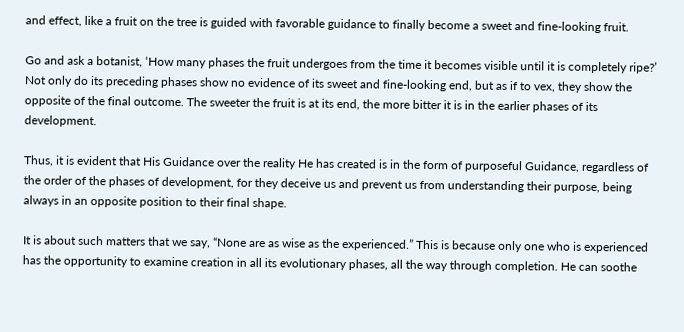and effect, like a fruit on the tree is guided with favorable guidance to finally become a sweet and fine-looking fruit.

Go and ask a botanist, ‘How many phases the fruit undergoes from the time it becomes visible until it is completely ripe?’ Not only do its preceding phases show no evidence of its sweet and fine-looking end, but as if to vex, they show the opposite of the final outcome. The sweeter the fruit is at its end, the more bitter it is in the earlier phases of its development.

Thus, it is evident that His Guidance over the reality He has created is in the form of purposeful Guidance, regardless of the order of the phases of development, for they deceive us and prevent us from understanding their purpose, being always in an opposite position to their final shape.

It is about such matters that we say, “None are as wise as the experienced.” This is because only one who is experienced has the opportunity to examine creation in all its evolutionary phases, all the way through completion. He can soothe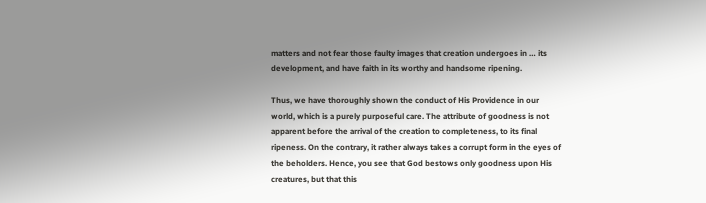matters and not fear those faulty images that creation undergoes in … its development, and have faith in its worthy and handsome ripening.

Thus, we have thoroughly shown the conduct of His Providence in our world, which is a purely purposeful care. The attribute of goodness is not apparent before the arrival of the creation to completeness, to its final ripeness. On the contrary, it rather always takes a corrupt form in the eyes of the beholders. Hence, you see that God bestows only goodness upon His creatures, but that this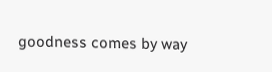goodness comes by way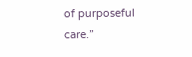of purposeful care.”